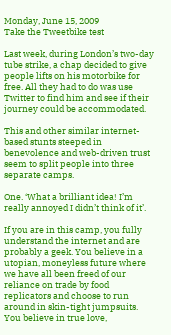Monday, June 15, 2009
Take the Tweetbike test

Last week, during London’s two-day tube strike, a chap decided to give people lifts on his motorbike for free. All they had to do was use Twitter to find him and see if their journey could be accommodated.

This and other similar internet-based stunts steeped in benevolence and web-driven trust seem to split people into three separate camps.

One. ‘What a brilliant idea! I’m really annoyed I didn’t think of it’.

If you are in this camp, you fully understand the internet and are probably a geek. You believe in a utopian, moneyless future where we have all been freed of our reliance on trade by food replicators and choose to run around in skin-tight jumpsuits. You believe in true love,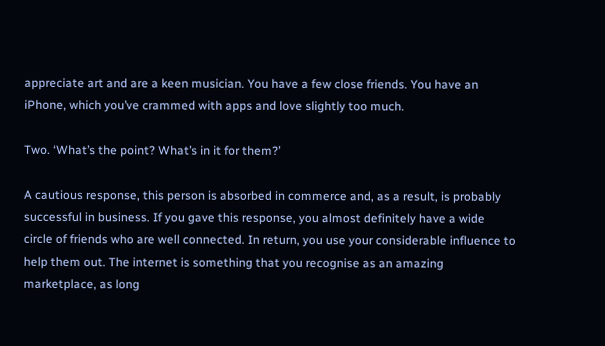appreciate art and are a keen musician. You have a few close friends. You have an iPhone, which you’ve crammed with apps and love slightly too much.

Two. ‘What’s the point? What’s in it for them?’

A cautious response, this person is absorbed in commerce and, as a result, is probably successful in business. If you gave this response, you almost definitely have a wide circle of friends who are well connected. In return, you use your considerable influence to help them out. The internet is something that you recognise as an amazing marketplace, as long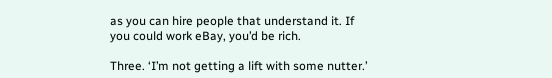as you can hire people that understand it. If you could work eBay, you’d be rich.

Three. ‘I’m not getting a lift with some nutter.’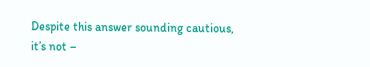Despite this answer sounding cautious, it’s not –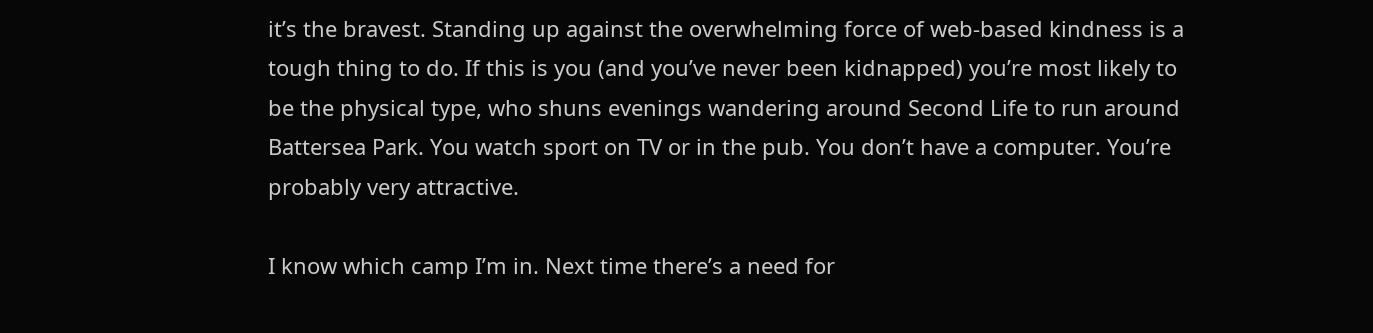it’s the bravest. Standing up against the overwhelming force of web-based kindness is a tough thing to do. If this is you (and you’ve never been kidnapped) you’re most likely to be the physical type, who shuns evenings wandering around Second Life to run around Battersea Park. You watch sport on TV or in the pub. You don’t have a computer. You’re probably very attractive.

I know which camp I’m in. Next time there’s a need for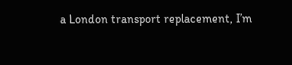a London transport replacement, I’m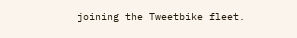joining the Tweetbike fleet.